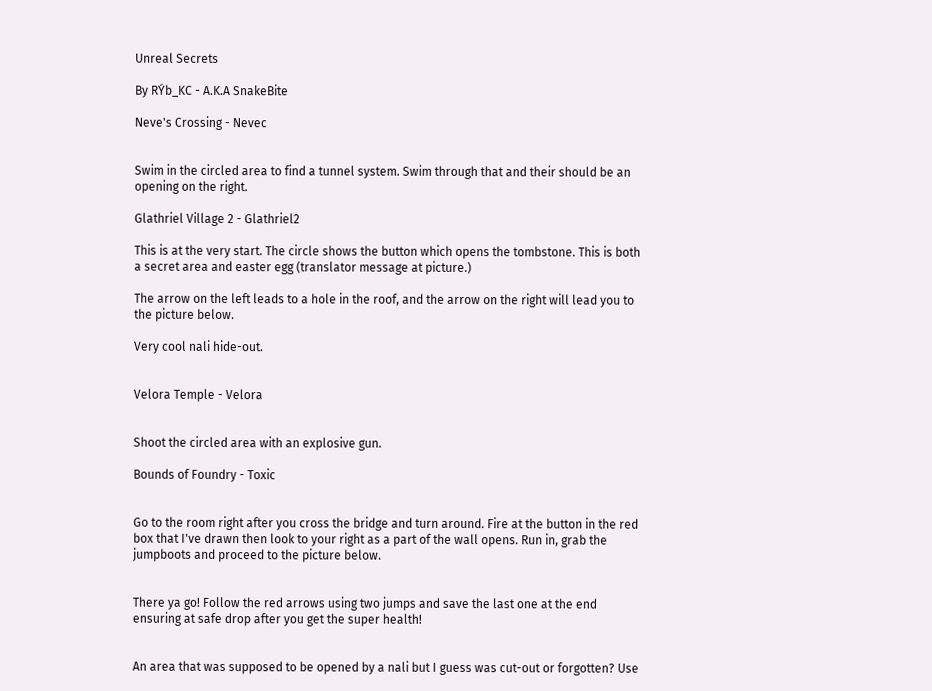Unreal Secrets

By RÝb_KC - A.K.A SnakeBite

Neve's Crossing - Nevec


Swim in the circled area to find a tunnel system. Swim through that and their should be an opening on the right.

Glathriel Village 2 - Glathriel2

This is at the very start. The circle shows the button which opens the tombstone. This is both a secret area and easter egg (translator message at picture.)

The arrow on the left leads to a hole in the roof, and the arrow on the right will lead you to the picture below.

Very cool nali hide-out.


Velora Temple - Velora


Shoot the circled area with an explosive gun.

Bounds of Foundry - Toxic


Go to the room right after you cross the bridge and turn around. Fire at the button in the red box that I've drawn then look to your right as a part of the wall opens. Run in, grab the jumpboots and proceed to the picture below.


There ya go! Follow the red arrows using two jumps and save the last one at the end ensuring at safe drop after you get the super health!


An area that was supposed to be opened by a nali but I guess was cut-out or forgotten? Use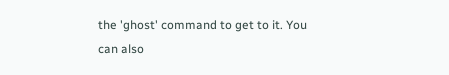the 'ghost' command to get to it. You can also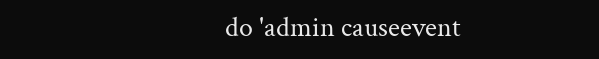do 'admin causeevent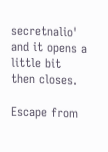secretnalio' and it opens a little bit then closes.

Escape from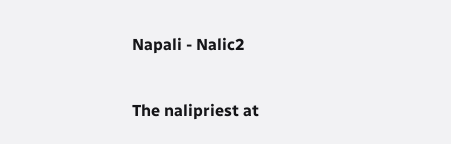Napali - Nalic2

The nalipriest at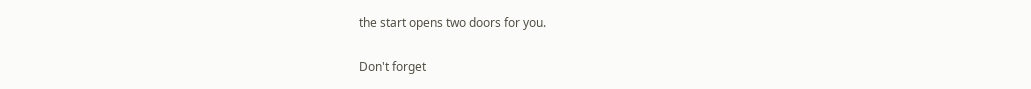the start opens two doors for you.

Don't forget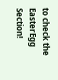to check the EasterEgg Section!